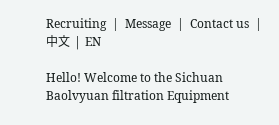Recruiting  |  Message  |  Contact us  |  中文  |  EN

Hello! Welcome to the Sichuan Baolvyuan filtration Equipment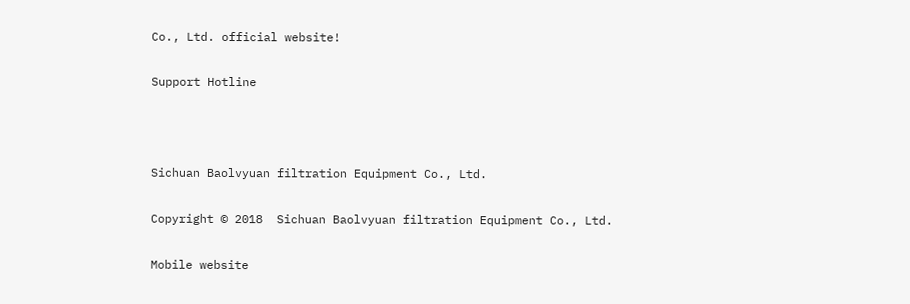Co., Ltd. official website!

Support Hotline



Sichuan Baolvyuan filtration Equipment Co., Ltd.

Copyright © 2018  Sichuan Baolvyuan filtration Equipment Co., Ltd.

Mobile website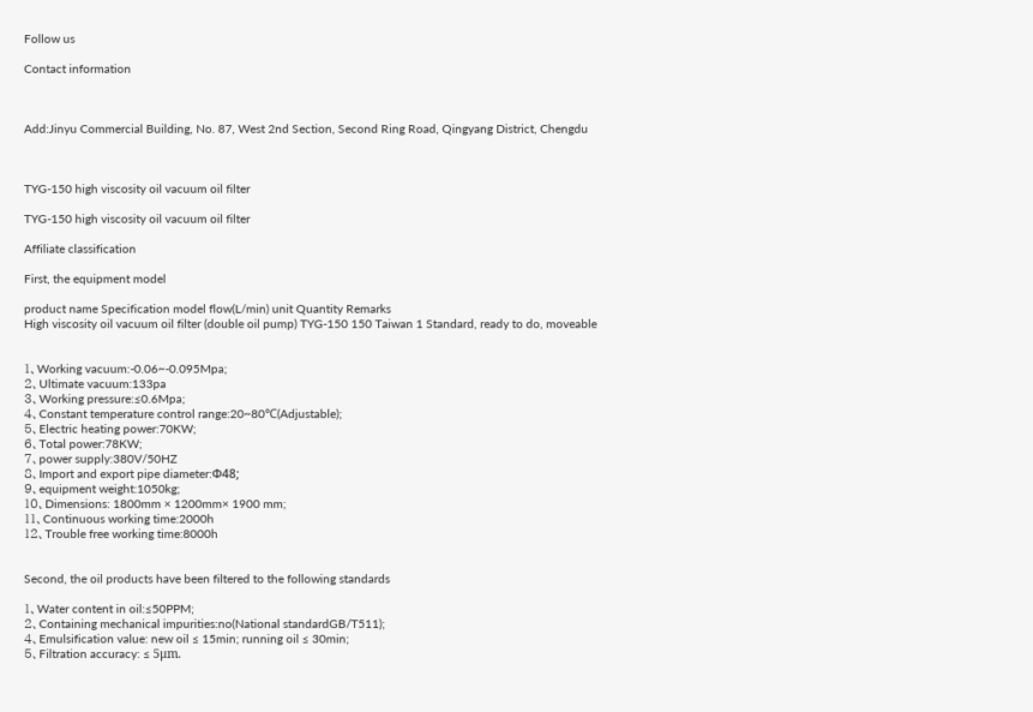Follow us

Contact information



Add:Jinyu Commercial Building, No. 87, West 2nd Section, Second Ring Road, Qingyang District, Chengdu



TYG-150 high viscosity oil vacuum oil filter

TYG-150 high viscosity oil vacuum oil filter

Affiliate classification

First, the equipment model

product name Specification model flow(L/min) unit Quantity Remarks
High viscosity oil vacuum oil filter (double oil pump) TYG-150 150 Taiwan 1 Standard, ready to do, moveable


1、Working vacuum:-0.06~-0.095Mpa;
2、Ultimate vacuum:133pa
3、Working pressure:≤0.6Mpa;
4、Constant temperature control range:20~80℃(Adjustable);
5、Electric heating power:70KW;
6、Total power:78KW;
7、power supply:380V/50HZ
8、Import and export pipe diameter:Ф48;
9、equipment weight:1050kg;
10、Dimensions: 1800mm × 1200mm× 1900 mm;
11、Continuous working time:2000h
12、Trouble free working time:8000h


Second, the oil products have been filtered to the following standards

1、Water content in oil:≤50PPM;
2、Containing mechanical impurities:no(National standardGB/T511);
4、Emulsification value: new oil ≤ 15min; running oil ≤ 30min;
5、Filtration accuracy: ≤ 5μm.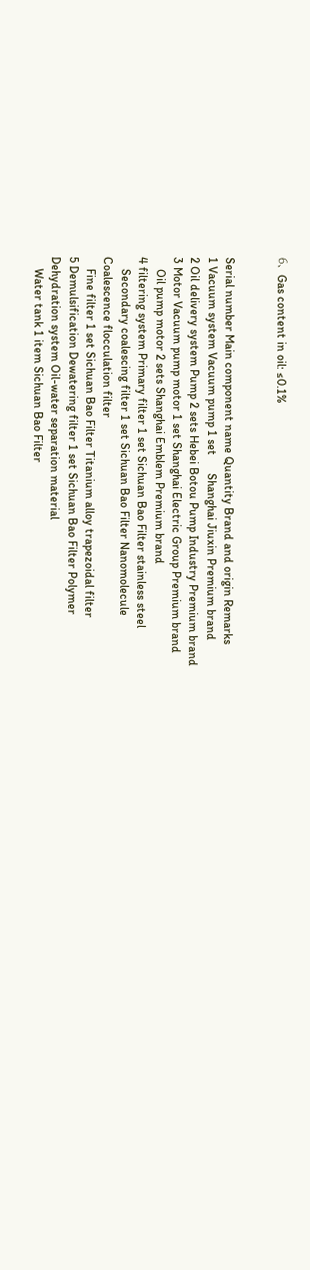6、Gas content in oil: ≤0.1%


Serial number Main component name Quantity Brand and origin Remarks
1 Vacuum system Vacuum pump 1 set      Shanghai Jiuxin Premium brand
2 Oil delivery system Pump 2 sets Hebei Botou Pump Industry Premium brand
3 Motor Vacuum pump motor 1 set Shanghai Electric Group Premium brand
    Oil pump motor 2 sets Shanghai Emblem Premium brand
4 filtering system Primary filter 1 set Sichuan Bao Filter stainless steel
    Secondary coalescing filter 1 set Sichuan Bao Filter Nanomolecule
Coalescence flocculation filter
    Fine filter 1 set Sichuan Bao Filter Titanium alloy trapezoidal filter
5 Demulsification Dewatering filter 1 set Sichuan Bao Filter Polymer
Dehydration system Oil-water separation material
    Water tank 1 item Sichuan Bao Filter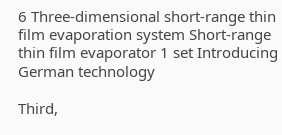6 Three-dimensional short-range thin film evaporation system Short-range thin film evaporator 1 set Introducing German technology

Third,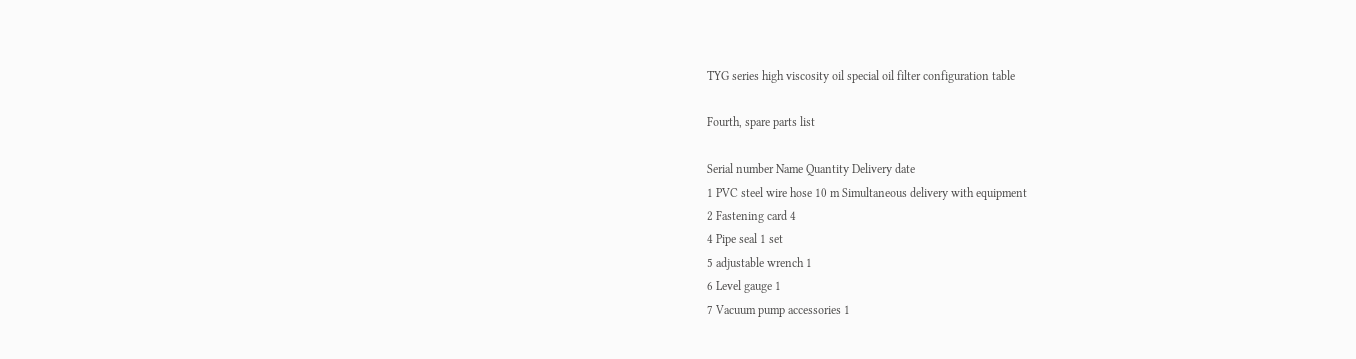TYG series high viscosity oil special oil filter configuration table

Fourth, spare parts list

Serial number Name Quantity Delivery date
1 PVC steel wire hose 10 m Simultaneous delivery with equipment
2 Fastening card 4
4 Pipe seal 1 set
5 adjustable wrench 1
6 Level gauge 1
7 Vacuum pump accessories 1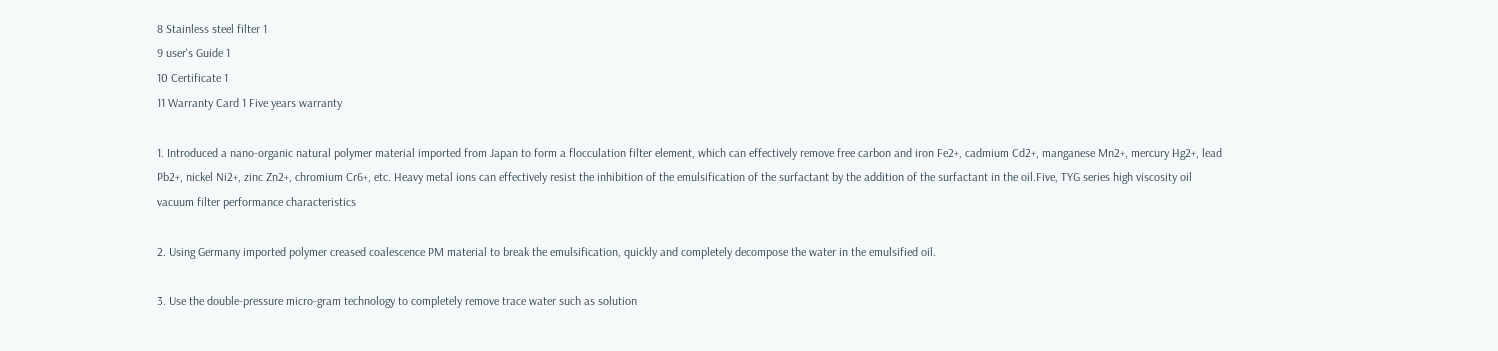8 Stainless steel filter 1
9 user's Guide 1
10 Certificate 1
11 Warranty Card 1 Five years warranty

1. Introduced a nano-organic natural polymer material imported from Japan to form a flocculation filter element, which can effectively remove free carbon and iron Fe2+, cadmium Cd2+, manganese Mn2+, mercury Hg2+, lead Pb2+, nickel Ni2+, zinc Zn2+, chromium Cr6+, etc. Heavy metal ions can effectively resist the inhibition of the emulsification of the surfactant by the addition of the surfactant in the oil.Five, TYG series high viscosity oil vacuum filter performance characteristics

2. Using Germany imported polymer creased coalescence PM material to break the emulsification, quickly and completely decompose the water in the emulsified oil.

3. Use the double-pressure micro-gram technology to completely remove trace water such as solution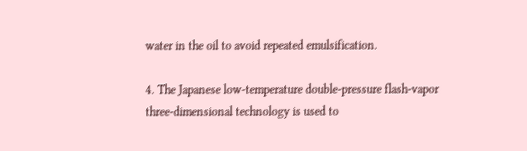water in the oil to avoid repeated emulsification.

4. The Japanese low-temperature double-pressure flash-vapor three-dimensional technology is used to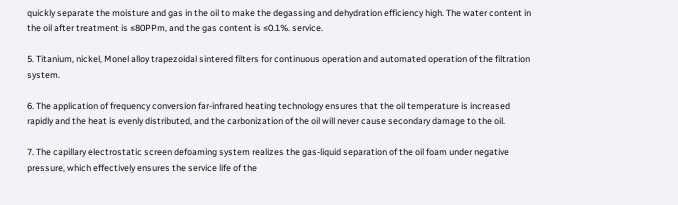quickly separate the moisture and gas in the oil to make the degassing and dehydration efficiency high. The water content in the oil after treatment is ≤80PPm, and the gas content is ≤0.1%. service.

5. Titanium, nickel, Monel alloy trapezoidal sintered filters for continuous operation and automated operation of the filtration system.

6. The application of frequency conversion far-infrared heating technology ensures that the oil temperature is increased rapidly and the heat is evenly distributed, and the carbonization of the oil will never cause secondary damage to the oil.

7. The capillary electrostatic screen defoaming system realizes the gas-liquid separation of the oil foam under negative pressure, which effectively ensures the service life of the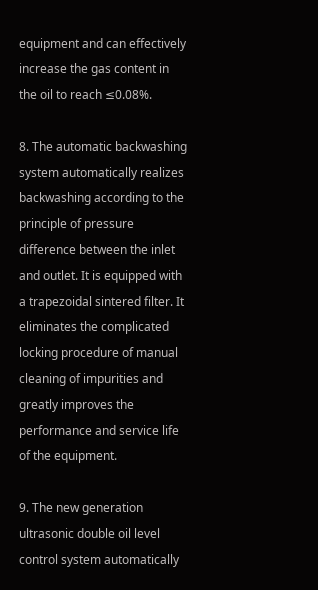equipment and can effectively increase the gas content in the oil to reach ≤0.08%.

8. The automatic backwashing system automatically realizes backwashing according to the principle of pressure difference between the inlet and outlet. It is equipped with a trapezoidal sintered filter. It eliminates the complicated locking procedure of manual cleaning of impurities and greatly improves the performance and service life of the equipment.

9. The new generation ultrasonic double oil level control system automatically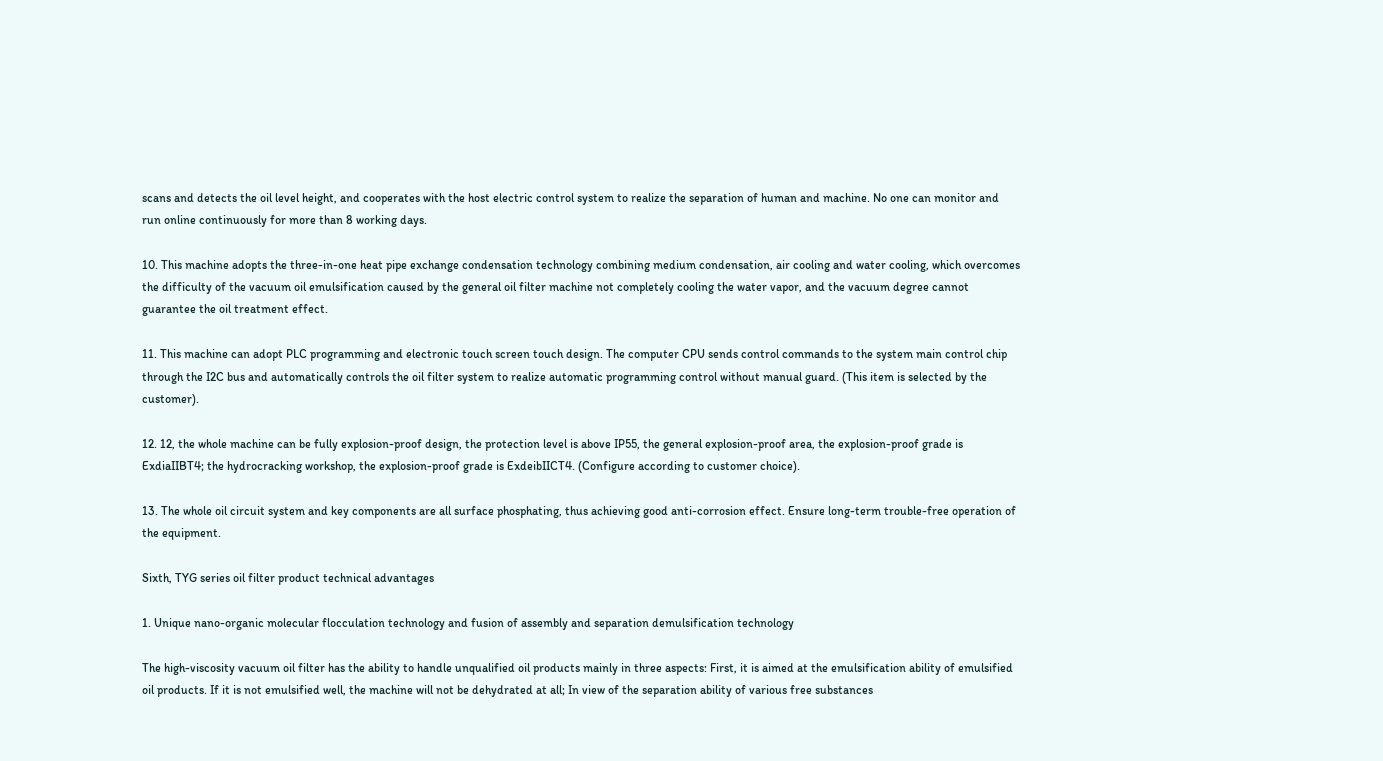scans and detects the oil level height, and cooperates with the host electric control system to realize the separation of human and machine. No one can monitor and run online continuously for more than 8 working days.

10. This machine adopts the three-in-one heat pipe exchange condensation technology combining medium condensation, air cooling and water cooling, which overcomes the difficulty of the vacuum oil emulsification caused by the general oil filter machine not completely cooling the water vapor, and the vacuum degree cannot guarantee the oil treatment effect.

11. This machine can adopt PLC programming and electronic touch screen touch design. The computer CPU sends control commands to the system main control chip through the I2C bus and automatically controls the oil filter system to realize automatic programming control without manual guard. (This item is selected by the customer).

12. 12, the whole machine can be fully explosion-proof design, the protection level is above IP55, the general explosion-proof area, the explosion-proof grade is ExdiaIIBT4; the hydrocracking workshop, the explosion-proof grade is ExdeibIICT4. (Configure according to customer choice).

13. The whole oil circuit system and key components are all surface phosphating, thus achieving good anti-corrosion effect. Ensure long-term trouble-free operation of the equipment.

Sixth, TYG series oil filter product technical advantages

1. Unique nano-organic molecular flocculation technology and fusion of assembly and separation demulsification technology

The high-viscosity vacuum oil filter has the ability to handle unqualified oil products mainly in three aspects: First, it is aimed at the emulsification ability of emulsified oil products. If it is not emulsified well, the machine will not be dehydrated at all; In view of the separation ability of various free substances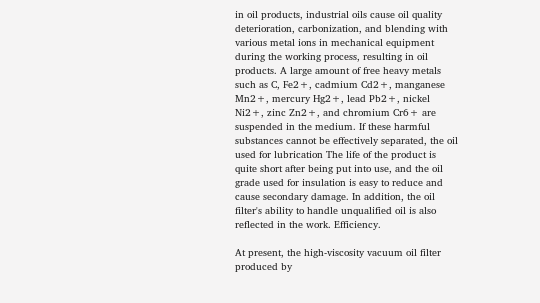in oil products, industrial oils cause oil quality deterioration, carbonization, and blending with various metal ions in mechanical equipment during the working process, resulting in oil products. A large amount of free heavy metals such as C, Fe2+, cadmium Cd2+, manganese Mn2+, mercury Hg2+, lead Pb2+, nickel Ni2+, zinc Zn2+, and chromium Cr6+ are suspended in the medium. If these harmful substances cannot be effectively separated, the oil used for lubrication The life of the product is quite short after being put into use, and the oil grade used for insulation is easy to reduce and cause secondary damage. In addition, the oil filter's ability to handle unqualified oil is also reflected in the work. Efficiency.

At present, the high-viscosity vacuum oil filter produced by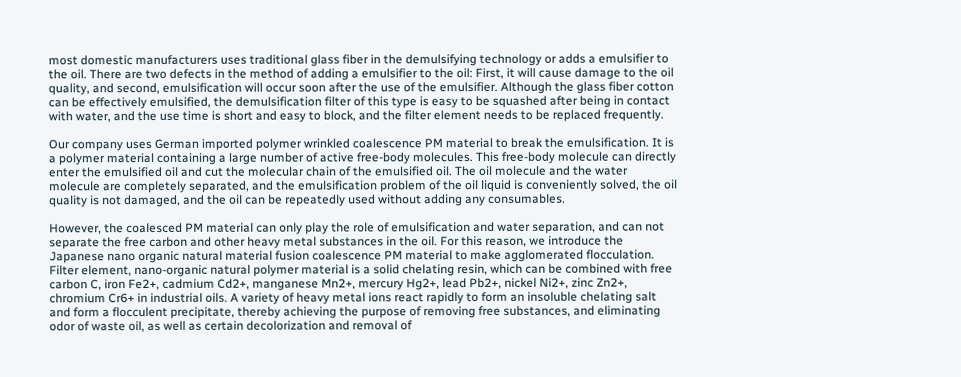most domestic manufacturers uses traditional glass fiber in the demulsifying technology or adds a emulsifier to the oil. There are two defects in the method of adding a emulsifier to the oil: First, it will cause damage to the oil quality, and second, emulsification will occur soon after the use of the emulsifier. Although the glass fiber cotton can be effectively emulsified, the demulsification filter of this type is easy to be squashed after being in contact with water, and the use time is short and easy to block, and the filter element needs to be replaced frequently.

Our company uses German imported polymer wrinkled coalescence PM material to break the emulsification. It is a polymer material containing a large number of active free-body molecules. This free-body molecule can directly enter the emulsified oil and cut the molecular chain of the emulsified oil. The oil molecule and the water molecule are completely separated, and the emulsification problem of the oil liquid is conveniently solved, the oil quality is not damaged, and the oil can be repeatedly used without adding any consumables.

However, the coalesced PM material can only play the role of emulsification and water separation, and can not separate the free carbon and other heavy metal substances in the oil. For this reason, we introduce the Japanese nano organic natural material fusion coalescence PM material to make agglomerated flocculation. Filter element, nano-organic natural polymer material is a solid chelating resin, which can be combined with free carbon C, iron Fe2+, cadmium Cd2+, manganese Mn2+, mercury Hg2+, lead Pb2+, nickel Ni2+, zinc Zn2+, chromium Cr6+ in industrial oils. A variety of heavy metal ions react rapidly to form an insoluble chelating salt and form a flocculent precipitate, thereby achieving the purpose of removing free substances, and eliminating odor of waste oil, as well as certain decolorization and removal of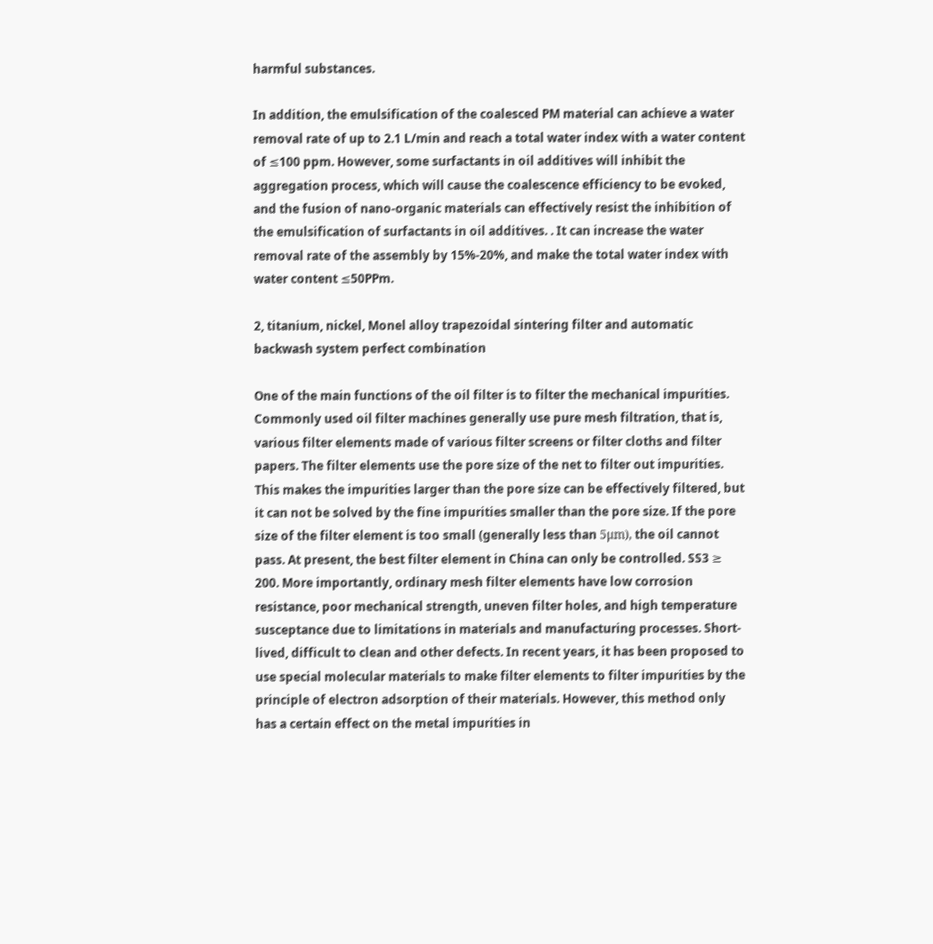harmful substances.

In addition, the emulsification of the coalesced PM material can achieve a water removal rate of up to 2.1 L/min and reach a total water index with a water content of ≤100 ppm. However, some surfactants in oil additives will inhibit the aggregation process, which will cause the coalescence efficiency to be evoked, and the fusion of nano-organic materials can effectively resist the inhibition of the emulsification of surfactants in oil additives. . It can increase the water removal rate of the assembly by 15%-20%, and make the total water index with water content ≤50PPm.

2, titanium, nickel, Monel alloy trapezoidal sintering filter and automatic backwash system perfect combination

One of the main functions of the oil filter is to filter the mechanical impurities. Commonly used oil filter machines generally use pure mesh filtration, that is, various filter elements made of various filter screens or filter cloths and filter papers. The filter elements use the pore size of the net to filter out impurities. This makes the impurities larger than the pore size can be effectively filtered, but it can not be solved by the fine impurities smaller than the pore size. If the pore size of the filter element is too small (generally less than 5μm), the oil cannot pass. At present, the best filter element in China can only be controlled. SS3 ≥ 200. More importantly, ordinary mesh filter elements have low corrosion resistance, poor mechanical strength, uneven filter holes, and high temperature susceptance due to limitations in materials and manufacturing processes. Short-lived, difficult to clean and other defects. In recent years, it has been proposed to use special molecular materials to make filter elements to filter impurities by the principle of electron adsorption of their materials. However, this method only has a certain effect on the metal impurities in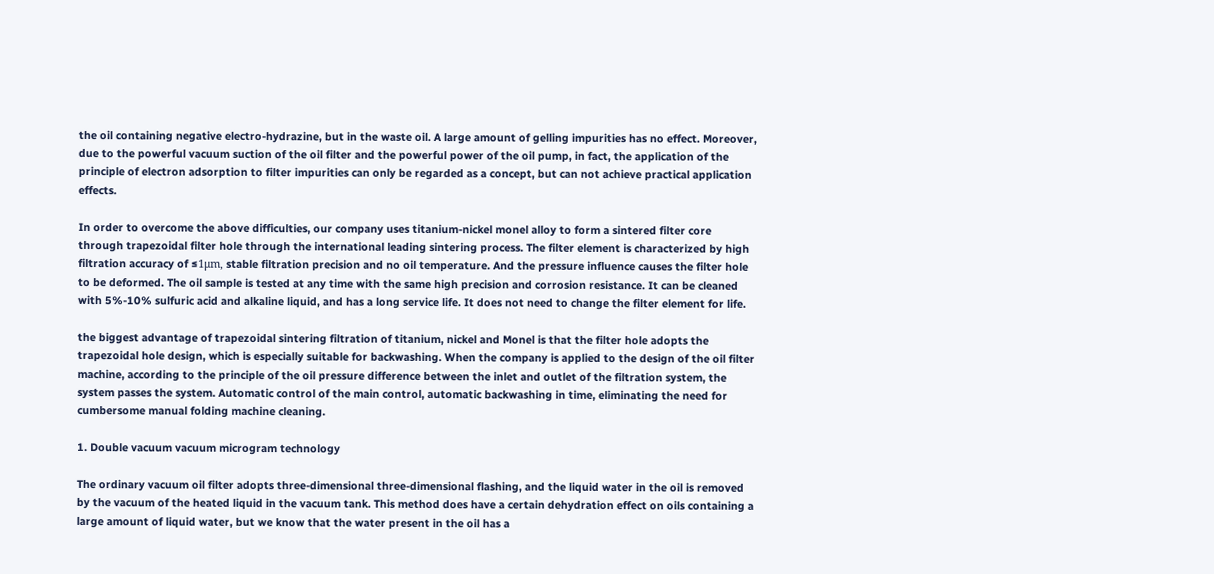the oil containing negative electro-hydrazine, but in the waste oil. A large amount of gelling impurities has no effect. Moreover, due to the powerful vacuum suction of the oil filter and the powerful power of the oil pump, in fact, the application of the principle of electron adsorption to filter impurities can only be regarded as a concept, but can not achieve practical application effects.

In order to overcome the above difficulties, our company uses titanium-nickel monel alloy to form a sintered filter core through trapezoidal filter hole through the international leading sintering process. The filter element is characterized by high filtration accuracy of ≤1μm, stable filtration precision and no oil temperature. And the pressure influence causes the filter hole to be deformed. The oil sample is tested at any time with the same high precision and corrosion resistance. It can be cleaned with 5%-10% sulfuric acid and alkaline liquid, and has a long service life. It does not need to change the filter element for life.

the biggest advantage of trapezoidal sintering filtration of titanium, nickel and Monel is that the filter hole adopts the trapezoidal hole design, which is especially suitable for backwashing. When the company is applied to the design of the oil filter machine, according to the principle of the oil pressure difference between the inlet and outlet of the filtration system, the system passes the system. Automatic control of the main control, automatic backwashing in time, eliminating the need for cumbersome manual folding machine cleaning.

1. Double vacuum vacuum microgram technology

The ordinary vacuum oil filter adopts three-dimensional three-dimensional flashing, and the liquid water in the oil is removed by the vacuum of the heated liquid in the vacuum tank. This method does have a certain dehydration effect on oils containing a large amount of liquid water, but we know that the water present in the oil has a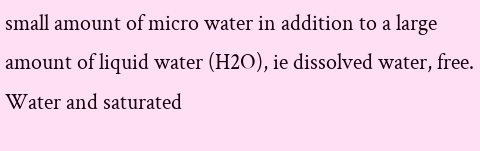small amount of micro water in addition to a large amount of liquid water (H2O), ie dissolved water, free. Water and saturated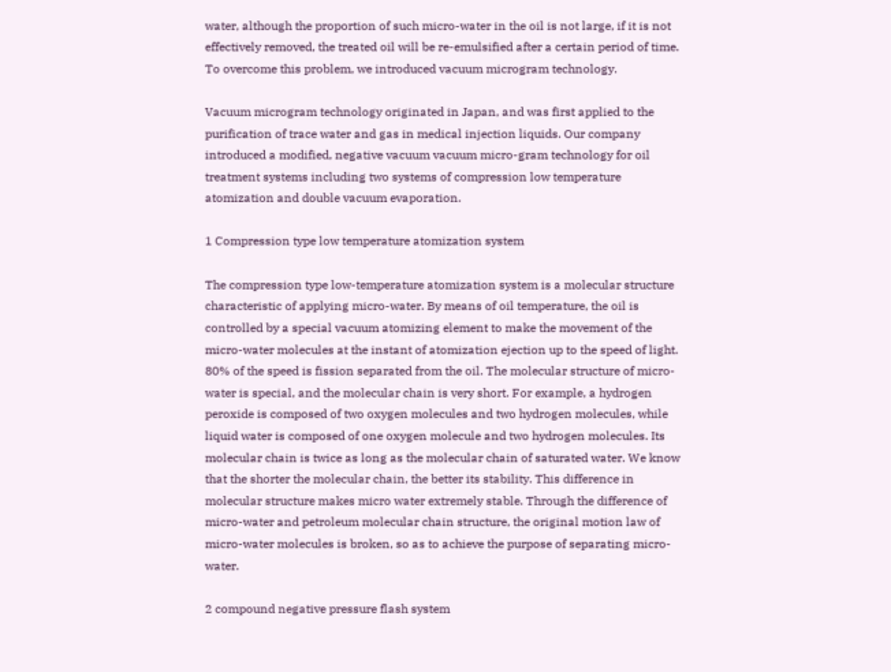water, although the proportion of such micro-water in the oil is not large, if it is not effectively removed, the treated oil will be re-emulsified after a certain period of time. To overcome this problem, we introduced vacuum microgram technology.

Vacuum microgram technology originated in Japan, and was first applied to the purification of trace water and gas in medical injection liquids. Our company introduced a modified, negative vacuum vacuum micro-gram technology for oil treatment systems including two systems of compression low temperature atomization and double vacuum evaporation.

1 Compression type low temperature atomization system

The compression type low-temperature atomization system is a molecular structure characteristic of applying micro-water. By means of oil temperature, the oil is controlled by a special vacuum atomizing element to make the movement of the micro-water molecules at the instant of atomization ejection up to the speed of light. 80% of the speed is fission separated from the oil. The molecular structure of micro-water is special, and the molecular chain is very short. For example, a hydrogen peroxide is composed of two oxygen molecules and two hydrogen molecules, while liquid water is composed of one oxygen molecule and two hydrogen molecules. Its molecular chain is twice as long as the molecular chain of saturated water. We know that the shorter the molecular chain, the better its stability. This difference in molecular structure makes micro water extremely stable. Through the difference of micro-water and petroleum molecular chain structure, the original motion law of micro-water molecules is broken, so as to achieve the purpose of separating micro-water.

2 compound negative pressure flash system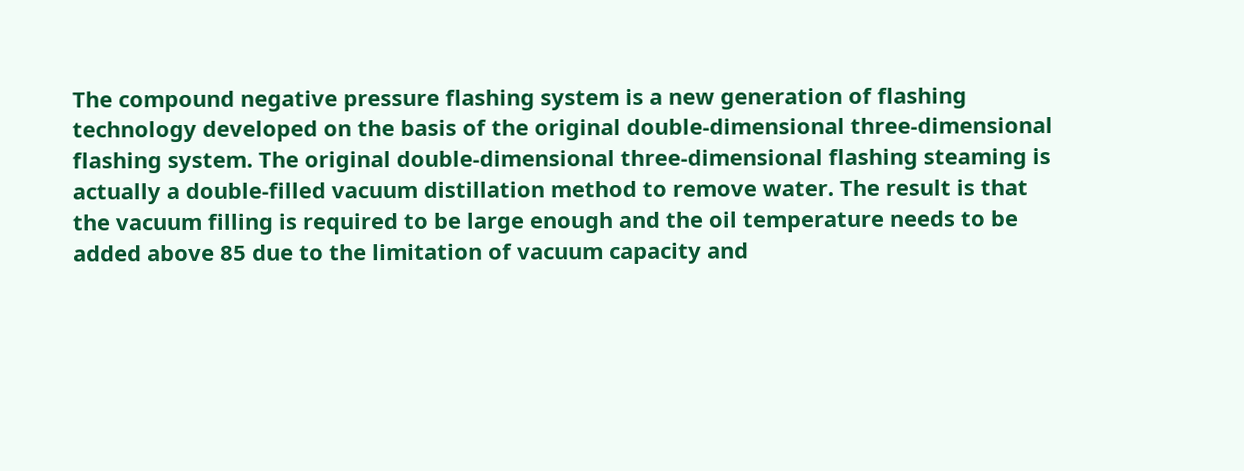The compound negative pressure flashing system is a new generation of flashing technology developed on the basis of the original double-dimensional three-dimensional flashing system. The original double-dimensional three-dimensional flashing steaming is actually a double-filled vacuum distillation method to remove water. The result is that the vacuum filling is required to be large enough and the oil temperature needs to be added above 85 due to the limitation of vacuum capacity and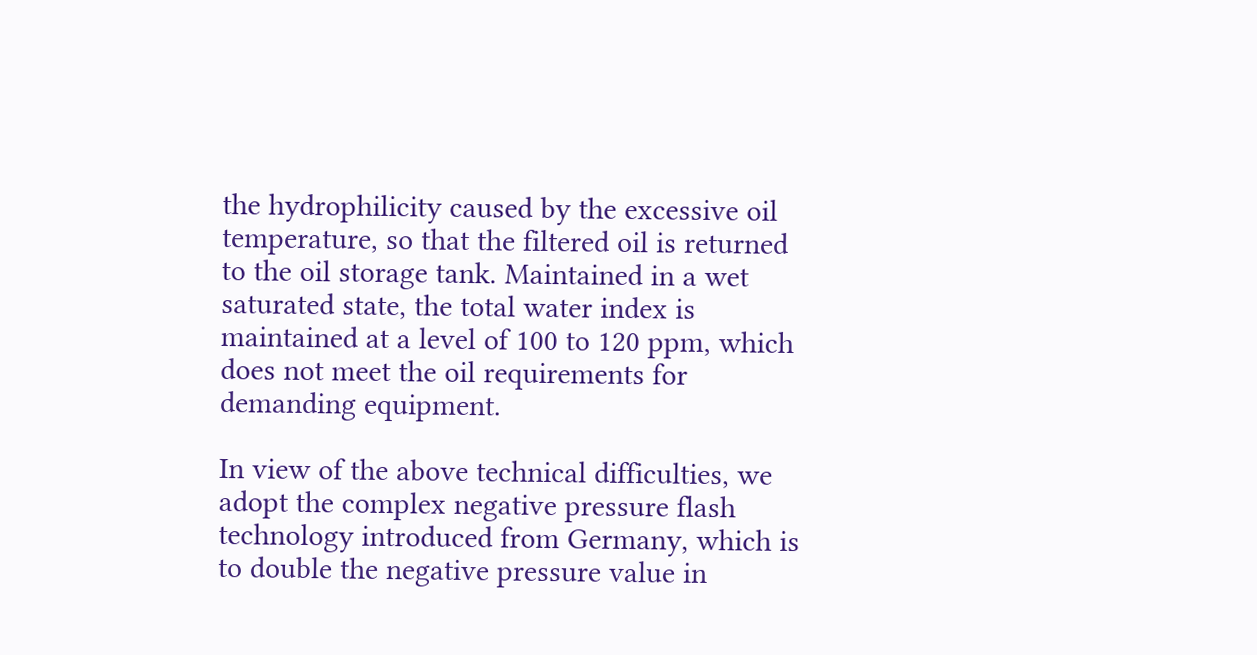the hydrophilicity caused by the excessive oil temperature, so that the filtered oil is returned to the oil storage tank. Maintained in a wet saturated state, the total water index is maintained at a level of 100 to 120 ppm, which does not meet the oil requirements for demanding equipment.

In view of the above technical difficulties, we adopt the complex negative pressure flash technology introduced from Germany, which is to double the negative pressure value in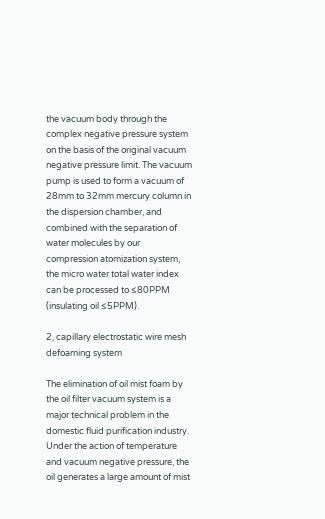the vacuum body through the complex negative pressure system on the basis of the original vacuum negative pressure limit. The vacuum pump is used to form a vacuum of 28mm to 32mm mercury column in the dispersion chamber, and combined with the separation of water molecules by our compression atomization system, the micro water total water index can be processed to ≤80PPM (insulating oil ≤5PPM).

2, capillary electrostatic wire mesh defoaming system

The elimination of oil mist foam by the oil filter vacuum system is a major technical problem in the domestic fluid purification industry. Under the action of temperature and vacuum negative pressure, the oil generates a large amount of mist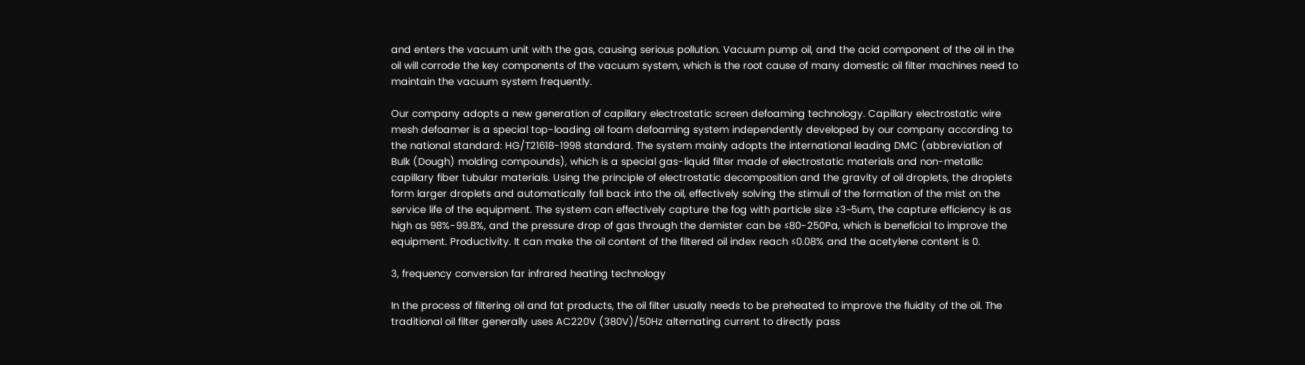and enters the vacuum unit with the gas, causing serious pollution. Vacuum pump oil, and the acid component of the oil in the oil will corrode the key components of the vacuum system, which is the root cause of many domestic oil filter machines need to maintain the vacuum system frequently.

Our company adopts a new generation of capillary electrostatic screen defoaming technology. Capillary electrostatic wire mesh defoamer is a special top-loading oil foam defoaming system independently developed by our company according to the national standard: HG/T21618-1998 standard. The system mainly adopts the international leading DMC (abbreviation of Bulk (Dough) molding compounds), which is a special gas-liquid filter made of electrostatic materials and non-metallic capillary fiber tubular materials. Using the principle of electrostatic decomposition and the gravity of oil droplets, the droplets form larger droplets and automatically fall back into the oil, effectively solving the stimuli of the formation of the mist on the service life of the equipment. The system can effectively capture the fog with particle size ≥3~5um, the capture efficiency is as high as 98%-99.8%, and the pressure drop of gas through the demister can be ≤80-250Pa, which is beneficial to improve the equipment. Productivity. It can make the oil content of the filtered oil index reach ≤0.08% and the acetylene content is 0.

3, frequency conversion far infrared heating technology

In the process of filtering oil and fat products, the oil filter usually needs to be preheated to improve the fluidity of the oil. The traditional oil filter generally uses AC220V (380V)/50Hz alternating current to directly pass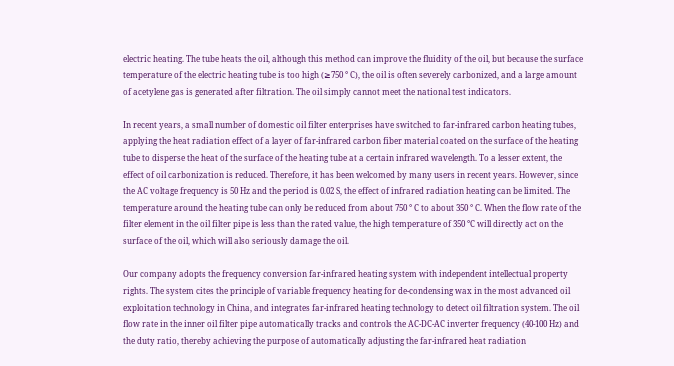electric heating. The tube heats the oil, although this method can improve the fluidity of the oil, but because the surface temperature of the electric heating tube is too high (≥750 ° C), the oil is often severely carbonized, and a large amount of acetylene gas is generated after filtration. The oil simply cannot meet the national test indicators.

In recent years, a small number of domestic oil filter enterprises have switched to far-infrared carbon heating tubes, applying the heat radiation effect of a layer of far-infrared carbon fiber material coated on the surface of the heating tube to disperse the heat of the surface of the heating tube at a certain infrared wavelength. To a lesser extent, the effect of oil carbonization is reduced. Therefore, it has been welcomed by many users in recent years. However, since the AC voltage frequency is 50 Hz and the period is 0.02 S, the effect of infrared radiation heating can be limited. The temperature around the heating tube can only be reduced from about 750 ° C to about 350 ° C. When the flow rate of the filter element in the oil filter pipe is less than the rated value, the high temperature of 350 °C will directly act on the surface of the oil, which will also seriously damage the oil.

Our company adopts the frequency conversion far-infrared heating system with independent intellectual property rights. The system cites the principle of variable frequency heating for de-condensing wax in the most advanced oil exploitation technology in China, and integrates far-infrared heating technology to detect oil filtration system. The oil flow rate in the inner oil filter pipe automatically tracks and controls the AC-DC-AC inverter frequency (40-100 Hz) and the duty ratio, thereby achieving the purpose of automatically adjusting the far-infrared heat radiation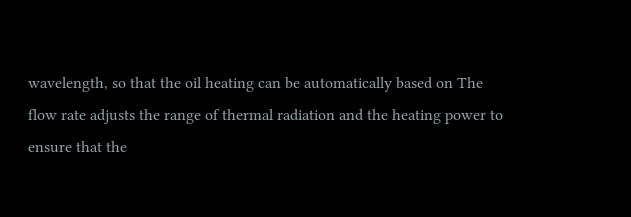wavelength, so that the oil heating can be automatically based on The flow rate adjusts the range of thermal radiation and the heating power to ensure that the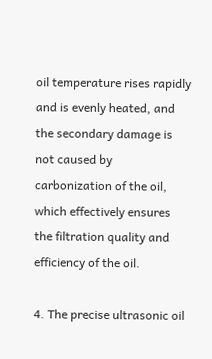oil temperature rises rapidly and is evenly heated, and the secondary damage is not caused by carbonization of the oil, which effectively ensures the filtration quality and efficiency of the oil.

4. The precise ultrasonic oil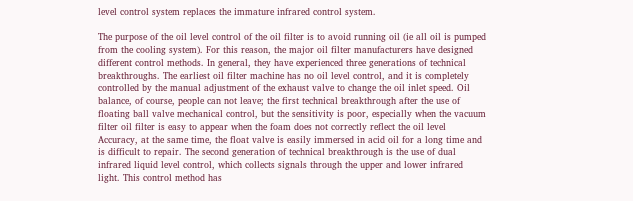level control system replaces the immature infrared control system.

The purpose of the oil level control of the oil filter is to avoid running oil (ie all oil is pumped from the cooling system). For this reason, the major oil filter manufacturers have designed different control methods. In general, they have experienced three generations of technical breakthroughs. The earliest oil filter machine has no oil level control, and it is completely controlled by the manual adjustment of the exhaust valve to change the oil inlet speed. Oil balance, of course, people can not leave; the first technical breakthrough after the use of floating ball valve mechanical control, but the sensitivity is poor, especially when the vacuum filter oil filter is easy to appear when the foam does not correctly reflect the oil level Accuracy, at the same time, the float valve is easily immersed in acid oil for a long time and is difficult to repair. The second generation of technical breakthrough is the use of dual infrared liquid level control, which collects signals through the upper and lower infrared light. This control method has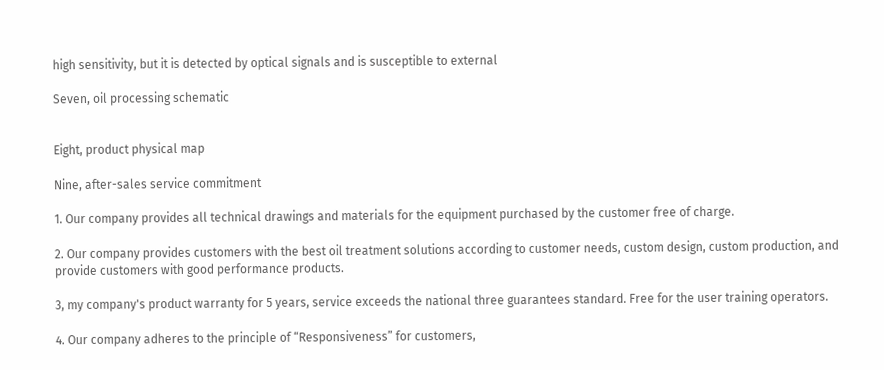high sensitivity, but it is detected by optical signals and is susceptible to external

Seven, oil processing schematic


Eight, product physical map

Nine, after-sales service commitment

1. Our company provides all technical drawings and materials for the equipment purchased by the customer free of charge.

2. Our company provides customers with the best oil treatment solutions according to customer needs, custom design, custom production, and provide customers with good performance products.

3, my company's product warranty for 5 years, service exceeds the national three guarantees standard. Free for the user training operators.

4. Our company adheres to the principle of “Responsiveness” for customers,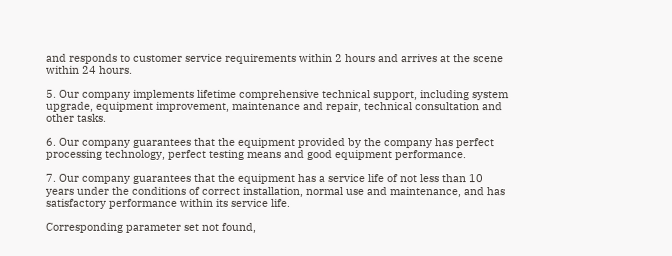and responds to customer service requirements within 2 hours and arrives at the scene within 24 hours.

5. Our company implements lifetime comprehensive technical support, including system upgrade, equipment improvement, maintenance and repair, technical consultation and other tasks.

6. Our company guarantees that the equipment provided by the company has perfect processing technology, perfect testing means and good equipment performance.

7. Our company guarantees that the equipment has a service life of not less than 10 years under the conditions of correct installation, normal use and maintenance, and has satisfactory performance within its service life.

Corresponding parameter set not found,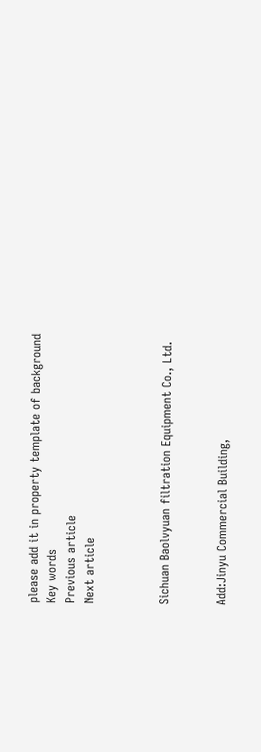please add it in property template of background
Key words
Previous article
Next article



Sichuan Baolvyuan filtration Equipment Co., Ltd.


Add:Jinyu Commercial Building,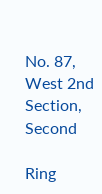No. 87, West 2nd Section, Second

Ring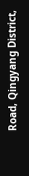Road, Qingyang District,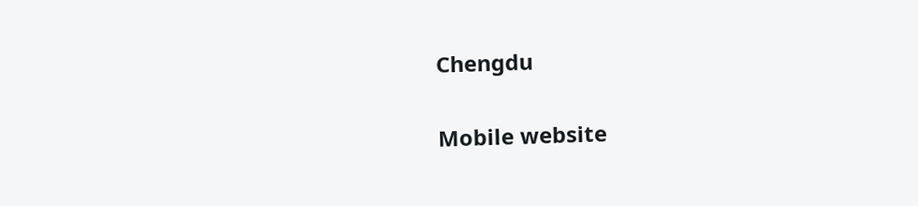Chengdu

Mobile website